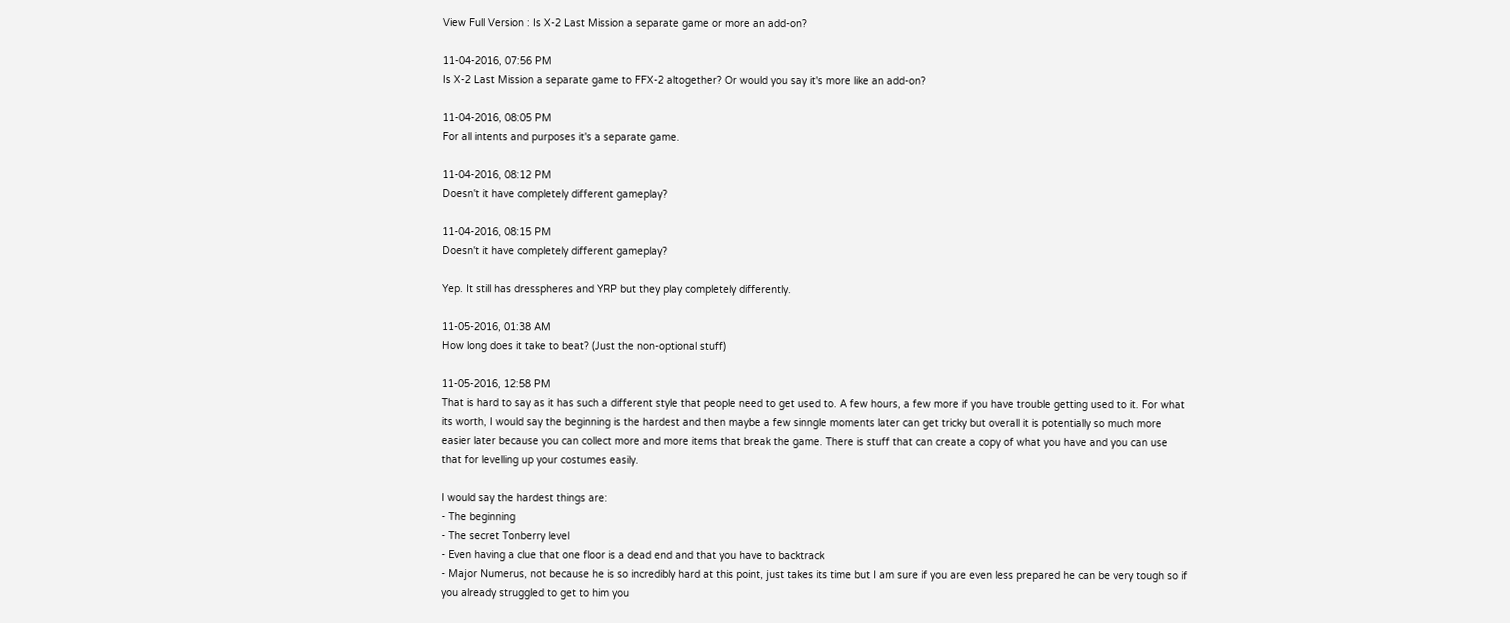View Full Version : Is X-2 Last Mission a separate game or more an add-on?

11-04-2016, 07:56 PM
Is X-2 Last Mission a separate game to FFX-2 altogether? Or would you say it's more like an add-on?

11-04-2016, 08:05 PM
For all intents and purposes it's a separate game.

11-04-2016, 08:12 PM
Doesn't it have completely different gameplay?

11-04-2016, 08:15 PM
Doesn't it have completely different gameplay?

Yep. It still has dresspheres and YRP but they play completely differently.

11-05-2016, 01:38 AM
How long does it take to beat? (Just the non-optional stuff)

11-05-2016, 12:58 PM
That is hard to say as it has such a different style that people need to get used to. A few hours, a few more if you have trouble getting used to it. For what its worth, I would say the beginning is the hardest and then maybe a few sinngle moments later can get tricky but overall it is potentially so much more easier later because you can collect more and more items that break the game. There is stuff that can create a copy of what you have and you can use that for levelling up your costumes easily.

I would say the hardest things are:
- The beginning
- The secret Tonberry level
- Even having a clue that one floor is a dead end and that you have to backtrack
- Major Numerus, not because he is so incredibly hard at this point, just takes its time but I am sure if you are even less prepared he can be very tough so if you already struggled to get to him you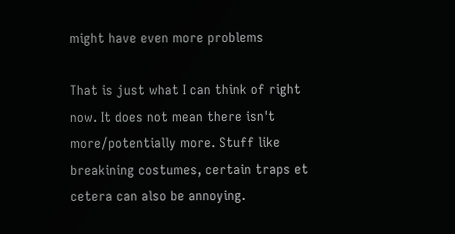might have even more problems

That is just what I can think of right now. It does not mean there isn't more/potentially more. Stuff like breakining costumes, certain traps et cetera can also be annoying.